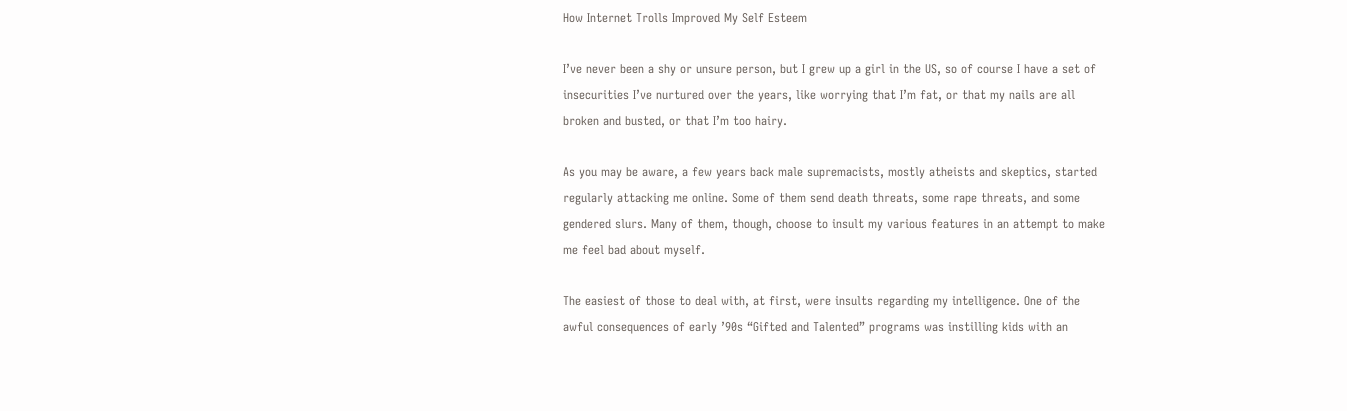How Internet Trolls Improved My Self Esteem

I’ve never been a shy or unsure person, but I grew up a girl in the US, so of course I have a set of insecurities I’ve nurtured over the years, like worrying that I’m fat, or that my nails are all broken and busted, or that I’m too hairy.

As you may be aware, a few years back male supremacists, mostly atheists and skeptics, started regularly attacking me online. Some of them send death threats, some rape threats, and some gendered slurs. Many of them, though, choose to insult my various features in an attempt to make me feel bad about myself.

The easiest of those to deal with, at first, were insults regarding my intelligence. One of the awful consequences of early ’90s “Gifted and Talented” programs was instilling kids with an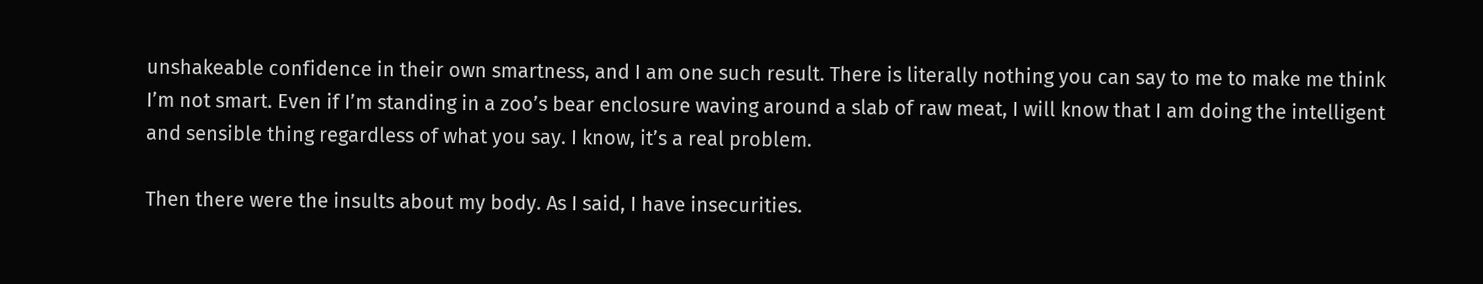unshakeable confidence in their own smartness, and I am one such result. There is literally nothing you can say to me to make me think I’m not smart. Even if I’m standing in a zoo’s bear enclosure waving around a slab of raw meat, I will know that I am doing the intelligent and sensible thing regardless of what you say. I know, it’s a real problem.

Then there were the insults about my body. As I said, I have insecurities.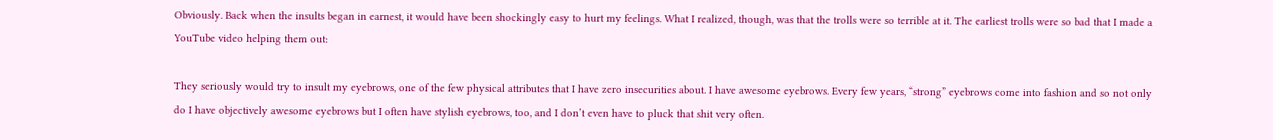Obviously. Back when the insults began in earnest, it would have been shockingly easy to hurt my feelings. What I realized, though, was that the trolls were so terrible at it. The earliest trolls were so bad that I made a YouTube video helping them out:

They seriously would try to insult my eyebrows, one of the few physical attributes that I have zero insecurities about. I have awesome eyebrows. Every few years, “strong” eyebrows come into fashion and so not only do I have objectively awesome eyebrows but I often have stylish eyebrows, too, and I don’t even have to pluck that shit very often.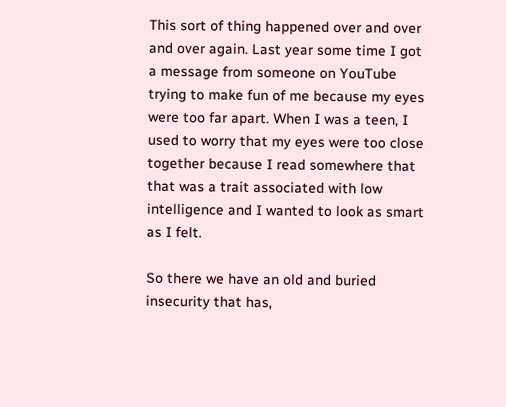This sort of thing happened over and over and over again. Last year some time I got a message from someone on YouTube trying to make fun of me because my eyes were too far apart. When I was a teen, I used to worry that my eyes were too close together because I read somewhere that that was a trait associated with low intelligence and I wanted to look as smart as I felt.

So there we have an old and buried insecurity that has,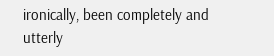ironically, been completely and utterly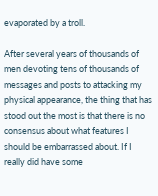evaporated by a troll.

After several years of thousands of men devoting tens of thousands of messages and posts to attacking my physical appearance, the thing that has stood out the most is that there is no consensus about what features I should be embarrassed about. If I really did have some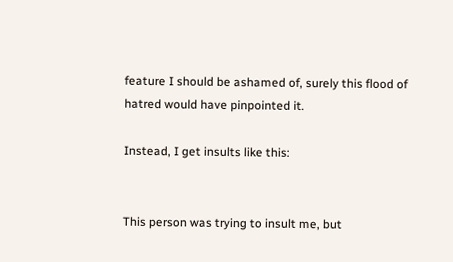feature I should be ashamed of, surely this flood of hatred would have pinpointed it.

Instead, I get insults like this:


This person was trying to insult me, but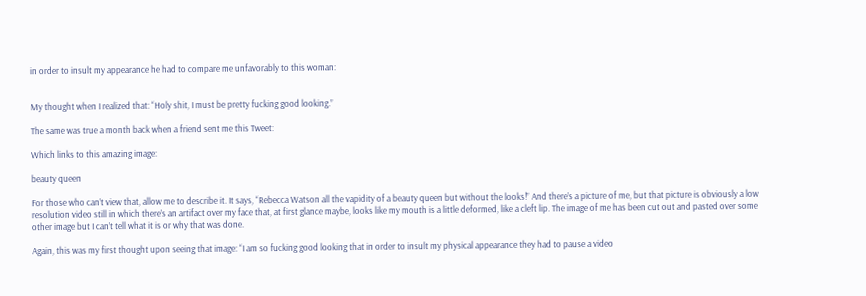in order to insult my appearance he had to compare me unfavorably to this woman:


My thought when I realized that: “Holy shit, I must be pretty fucking good looking.”

The same was true a month back when a friend sent me this Tweet:

Which links to this amazing image:

beauty queen

For those who can’t view that, allow me to describe it. It says, “Rebecca Watson all the vapidity of a beauty queen but without the looks!” And there’s a picture of me, but that picture is obviously a low resolution video still in which there’s an artifact over my face that, at first glance maybe, looks like my mouth is a little deformed, like a cleft lip. The image of me has been cut out and pasted over some other image but I can’t tell what it is or why that was done.

Again, this was my first thought upon seeing that image: “I am so fucking good looking that in order to insult my physical appearance they had to pause a video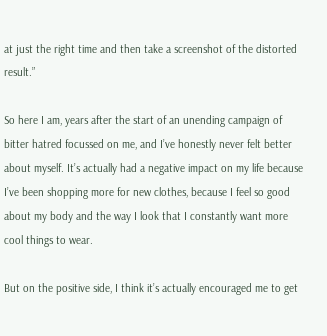at just the right time and then take a screenshot of the distorted result.”

So here I am, years after the start of an unending campaign of bitter hatred focussed on me, and I’ve honestly never felt better about myself. It’s actually had a negative impact on my life because I’ve been shopping more for new clothes, because I feel so good about my body and the way I look that I constantly want more cool things to wear.

But on the positive side, I think it’s actually encouraged me to get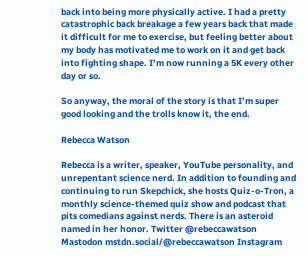back into being more physically active. I had a pretty catastrophic back breakage a few years back that made it difficult for me to exercise, but feeling better about my body has motivated me to work on it and get back into fighting shape. I’m now running a 5K every other day or so.

So anyway, the moral of the story is that I’m super good looking and the trolls know it, the end.

Rebecca Watson

Rebecca is a writer, speaker, YouTube personality, and unrepentant science nerd. In addition to founding and continuing to run Skepchick, she hosts Quiz-o-Tron, a monthly science-themed quiz show and podcast that pits comedians against nerds. There is an asteroid named in her honor. Twitter @rebeccawatson Mastodon mstdn.social/@rebeccawatson Instagram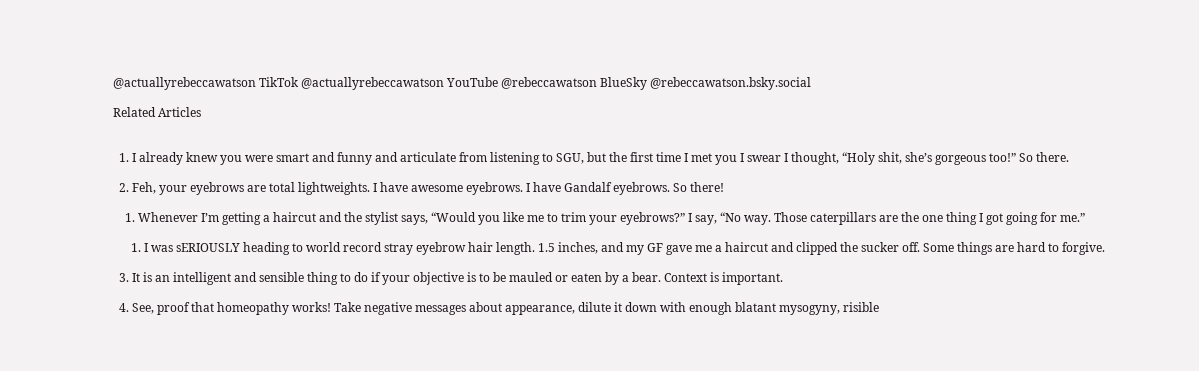@actuallyrebeccawatson TikTok @actuallyrebeccawatson YouTube @rebeccawatson BlueSky @rebeccawatson.bsky.social

Related Articles


  1. I already knew you were smart and funny and articulate from listening to SGU, but the first time I met you I swear I thought, “Holy shit, she’s gorgeous too!” So there.

  2. Feh, your eyebrows are total lightweights. I have awesome eyebrows. I have Gandalf eyebrows. So there!

    1. Whenever I’m getting a haircut and the stylist says, “Would you like me to trim your eyebrows?” I say, “No way. Those caterpillars are the one thing I got going for me.”

      1. I was sERIOUSLY heading to world record stray eyebrow hair length. 1.5 inches, and my GF gave me a haircut and clipped the sucker off. Some things are hard to forgive.

  3. It is an intelligent and sensible thing to do if your objective is to be mauled or eaten by a bear. Context is important.

  4. See, proof that homeopathy works! Take negative messages about appearance, dilute it down with enough blatant mysogyny, risible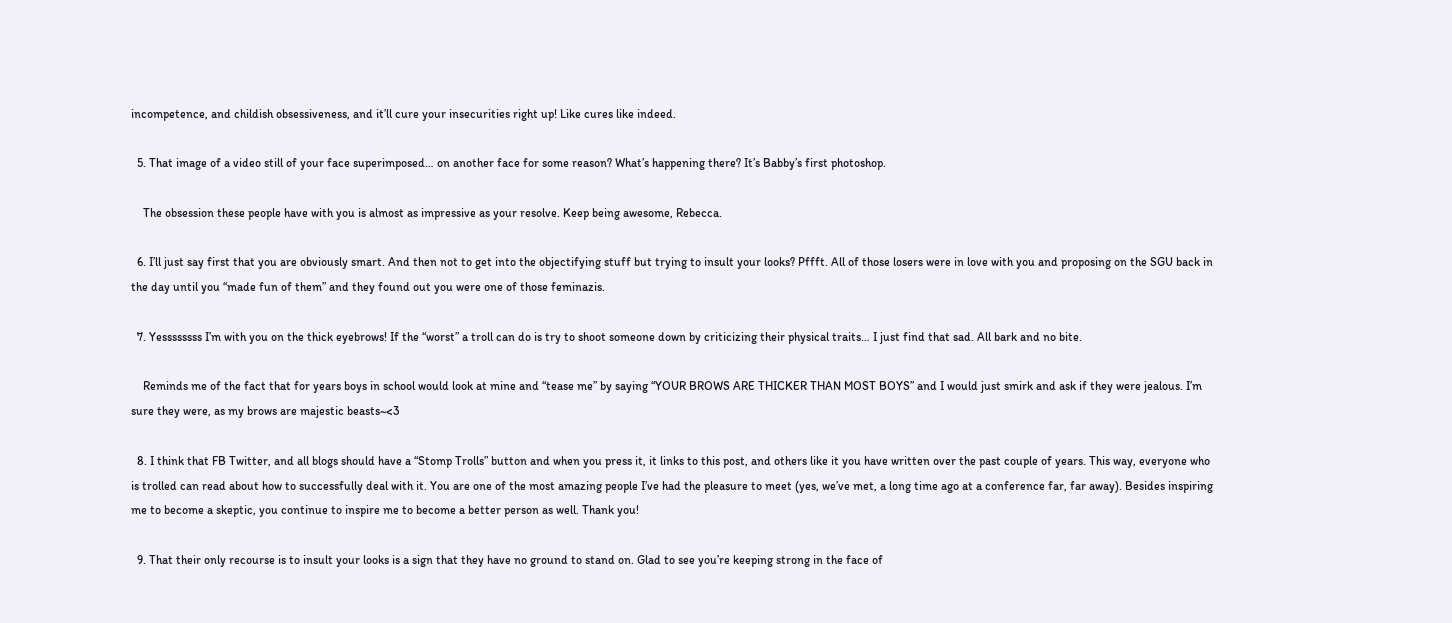incompetence, and childish obsessiveness, and it’ll cure your insecurities right up! Like cures like indeed.

  5. That image of a video still of your face superimposed… on another face for some reason? What’s happening there? It’s Babby’s first photoshop.

    The obsession these people have with you is almost as impressive as your resolve. Keep being awesome, Rebecca.

  6. I’ll just say first that you are obviously smart. And then not to get into the objectifying stuff but trying to insult your looks? Pffft. All of those losers were in love with you and proposing on the SGU back in the day until you “made fun of them” and they found out you were one of those feminazis.

  7. Yessssssss I’m with you on the thick eyebrows! If the “worst” a troll can do is try to shoot someone down by criticizing their physical traits… I just find that sad. All bark and no bite.

    Reminds me of the fact that for years boys in school would look at mine and “tease me” by saying “YOUR BROWS ARE THICKER THAN MOST BOYS” and I would just smirk and ask if they were jealous. I’m sure they were, as my brows are majestic beasts~<3

  8. I think that FB Twitter, and all blogs should have a “Stomp Trolls” button and when you press it, it links to this post, and others like it you have written over the past couple of years. This way, everyone who is trolled can read about how to successfully deal with it. You are one of the most amazing people I’ve had the pleasure to meet (yes, we’ve met, a long time ago at a conference far, far away). Besides inspiring me to become a skeptic, you continue to inspire me to become a better person as well. Thank you!

  9. That their only recourse is to insult your looks is a sign that they have no ground to stand on. Glad to see you’re keeping strong in the face of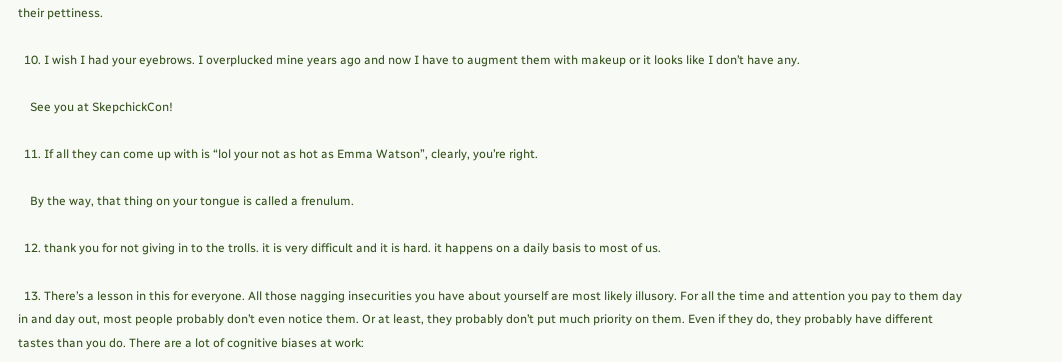their pettiness.

  10. I wish I had your eyebrows. I overplucked mine years ago and now I have to augment them with makeup or it looks like I don’t have any.

    See you at SkepchickCon!

  11. If all they can come up with is “lol your not as hot as Emma Watson”, clearly, you’re right.

    By the way, that thing on your tongue is called a frenulum.

  12. thank you for not giving in to the trolls. it is very difficult and it is hard. it happens on a daily basis to most of us.

  13. There’s a lesson in this for everyone. All those nagging insecurities you have about yourself are most likely illusory. For all the time and attention you pay to them day in and day out, most people probably don’t even notice them. Or at least, they probably don’t put much priority on them. Even if they do, they probably have different tastes than you do. There are a lot of cognitive biases at work: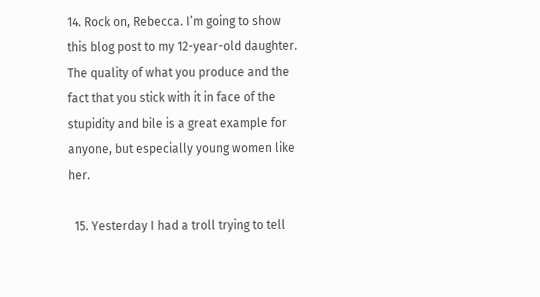14. Rock on, Rebecca. I’m going to show this blog post to my 12-year-old daughter. The quality of what you produce and the fact that you stick with it in face of the stupidity and bile is a great example for anyone, but especially young women like her.

  15. Yesterday I had a troll trying to tell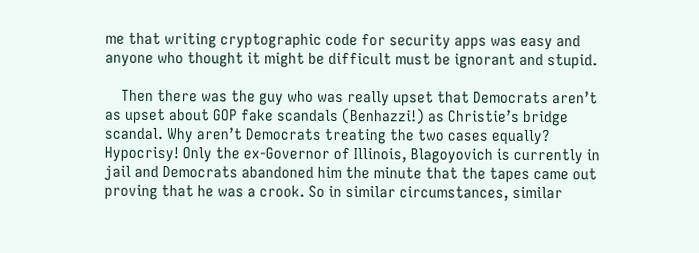me that writing cryptographic code for security apps was easy and anyone who thought it might be difficult must be ignorant and stupid.

    Then there was the guy who was really upset that Democrats aren’t as upset about GOP fake scandals (Benhazzi!) as Christie’s bridge scandal. Why aren’t Democrats treating the two cases equally? Hypocrisy! Only the ex-Governor of Illinois, Blagoyovich is currently in jail and Democrats abandoned him the minute that the tapes came out proving that he was a crook. So in similar circumstances, similar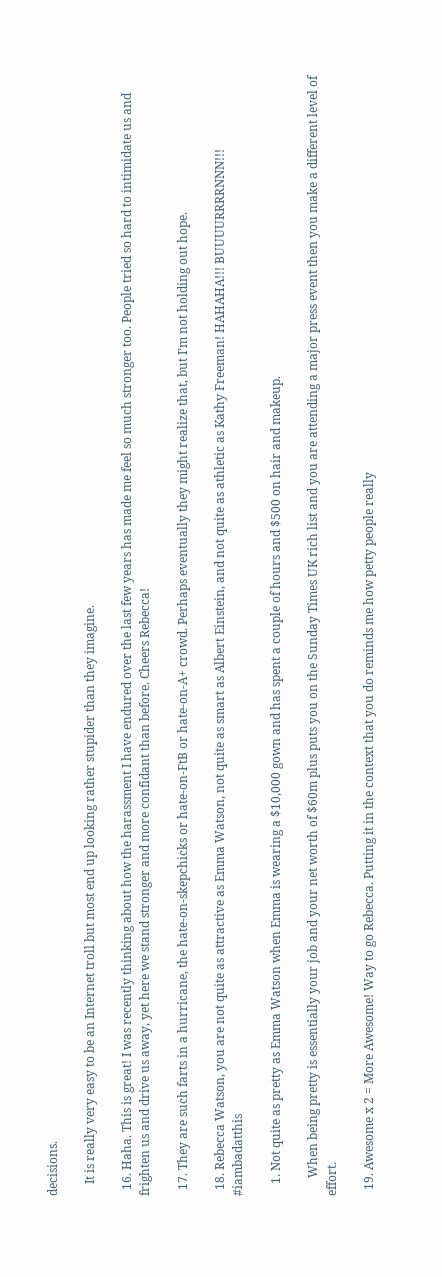decisions.

    It is really very easy to be an Internet troll but most end up looking rather stupider than they imagine.

  16. Haha. This is great! I was recently thinking about how the harassment I have endured over the last few years has made me feel so much stronger too. People tried so hard to intimidate us and frighten us and drive us away, yet here we stand stronger and more confidant than before. Cheers Rebecca!

  17. They are such farts in a hurricane, the hate-on-skepchicks or hate-on-FtB or hate-on-A+ crowd. Perhaps eventually they might realize that, but I’m not holding out hope.

  18. Rebecca Watson, you are not quite as attractive as Emma Watson, not quite as smart as Albert Einstein, and not quite as athletic as Kathy Freeman! HAHAHA!!! BUUUURRRRNNN!!! #iambadatthis

    1. Not quite as pretty as Emma Watson when Emma is wearing a $10,000 gown and has spent a couple of hours and $500 on hair and makeup.

      When being pretty is essentially your job and your net worth of $60m plus puts you on the Sunday Times UK rich list and you are attending a major press event then you make a different level of effort.

  19. Awesome x 2 = More Awesome! Way to go Rebecca. Putting it in the context that you do reminds me how petty people really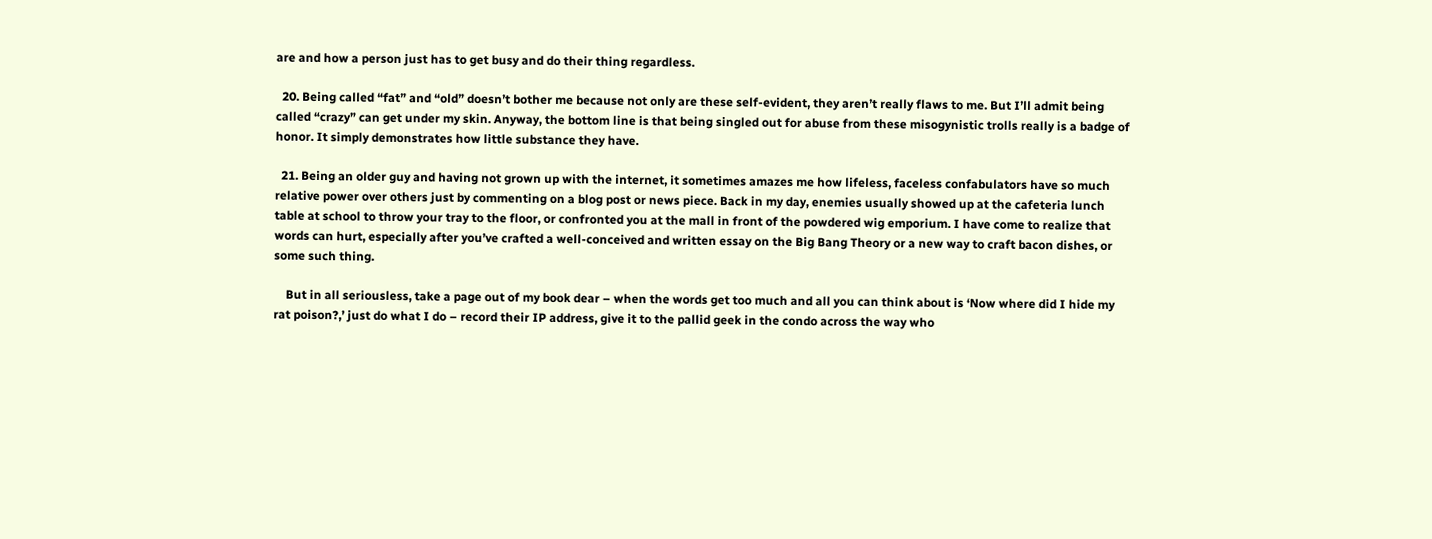are and how a person just has to get busy and do their thing regardless.

  20. Being called “fat” and “old” doesn’t bother me because not only are these self-evident, they aren’t really flaws to me. But I’ll admit being called “crazy” can get under my skin. Anyway, the bottom line is that being singled out for abuse from these misogynistic trolls really is a badge of honor. It simply demonstrates how little substance they have.

  21. Being an older guy and having not grown up with the internet, it sometimes amazes me how lifeless, faceless confabulators have so much relative power over others just by commenting on a blog post or news piece. Back in my day, enemies usually showed up at the cafeteria lunch table at school to throw your tray to the floor, or confronted you at the mall in front of the powdered wig emporium. I have come to realize that words can hurt, especially after you’ve crafted a well-conceived and written essay on the Big Bang Theory or a new way to craft bacon dishes, or some such thing.

    But in all seriousless, take a page out of my book dear – when the words get too much and all you can think about is ‘Now where did I hide my rat poison?,’ just do what I do – record their IP address, give it to the pallid geek in the condo across the way who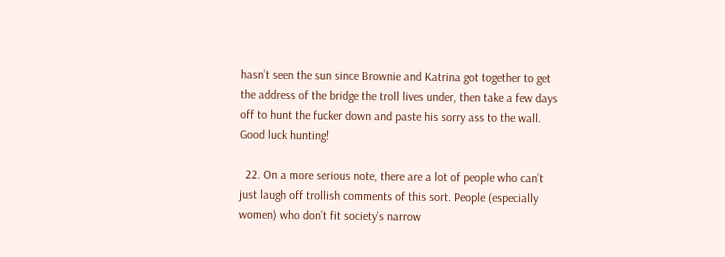hasn’t seen the sun since Brownie and Katrina got together to get the address of the bridge the troll lives under, then take a few days off to hunt the fucker down and paste his sorry ass to the wall. Good luck hunting!

  22. On a more serious note, there are a lot of people who can’t just laugh off trollish comments of this sort. People (especially women) who don’t fit society’s narrow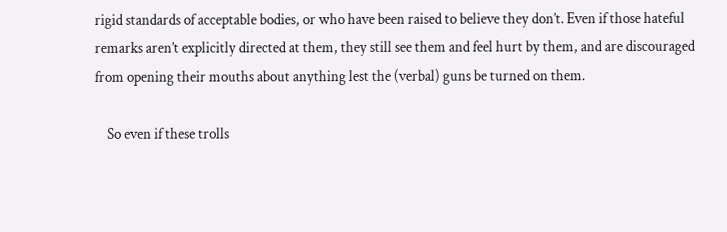rigid standards of acceptable bodies, or who have been raised to believe they don’t. Even if those hateful remarks aren’t explicitly directed at them, they still see them and feel hurt by them, and are discouraged from opening their mouths about anything lest the (verbal) guns be turned on them.

    So even if these trolls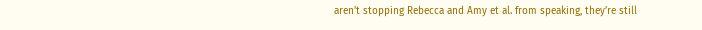aren’t stopping Rebecca and Amy et al. from speaking, they’re still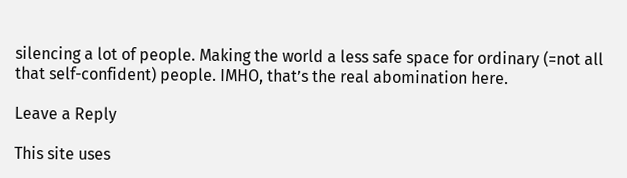silencing a lot of people. Making the world a less safe space for ordinary (=not all that self-confident) people. IMHO, that’s the real abomination here.

Leave a Reply

This site uses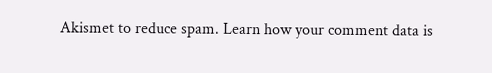Akismet to reduce spam. Learn how your comment data is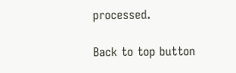processed.

Back to top button